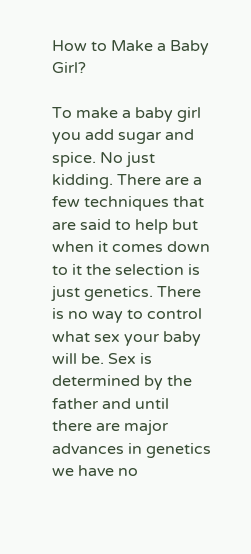How to Make a Baby Girl?

To make a baby girl you add sugar and spice. No just kidding. There are a few techniques that are said to help but when it comes down to it the selection is just genetics. There is no way to control what sex your baby will be. Sex is determined by the father and until there are major advances in genetics we have no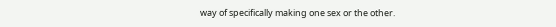way of specifically making one sex or the other.